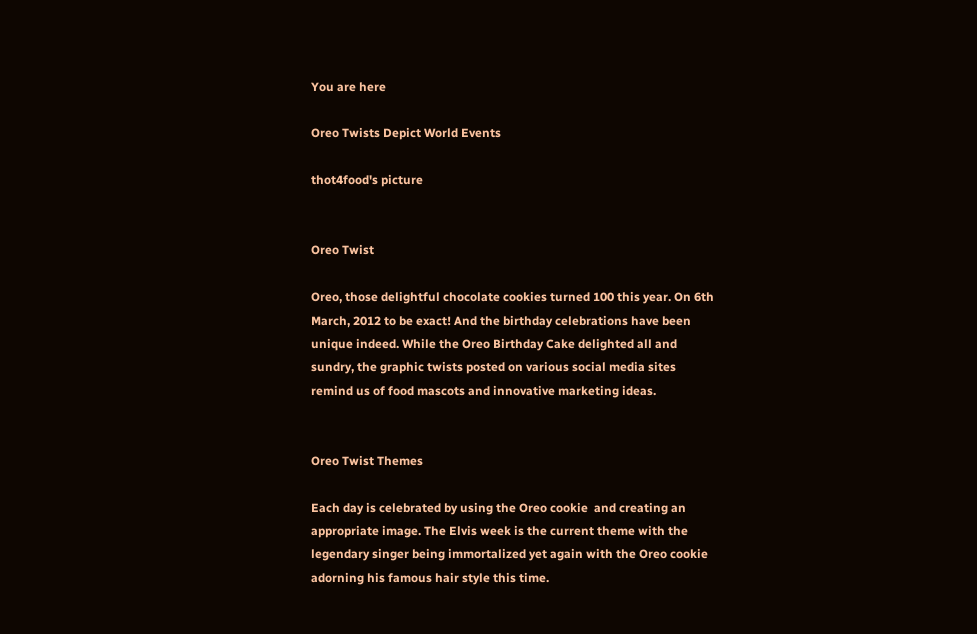You are here

Oreo Twists Depict World Events

thot4food's picture


Oreo Twist

Oreo, those delightful chocolate cookies turned 100 this year. On 6th March, 2012 to be exact! And the birthday celebrations have been unique indeed. While the Oreo Birthday Cake delighted all and sundry, the graphic twists posted on various social media sites remind us of food mascots and innovative marketing ideas.


Oreo Twist Themes

Each day is celebrated by using the Oreo cookie  and creating an appropriate image. The Elvis week is the current theme with the legendary singer being immortalized yet again with the Oreo cookie adorning his famous hair style this time.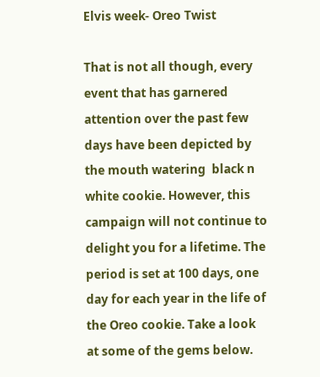Elvis week- Oreo Twist

That is not all though, every event that has garnered attention over the past few days have been depicted by the mouth watering  black n white cookie. However, this campaign will not continue to delight you for a lifetime. The period is set at 100 days, one day for each year in the life of the Oreo cookie. Take a look at some of the gems below.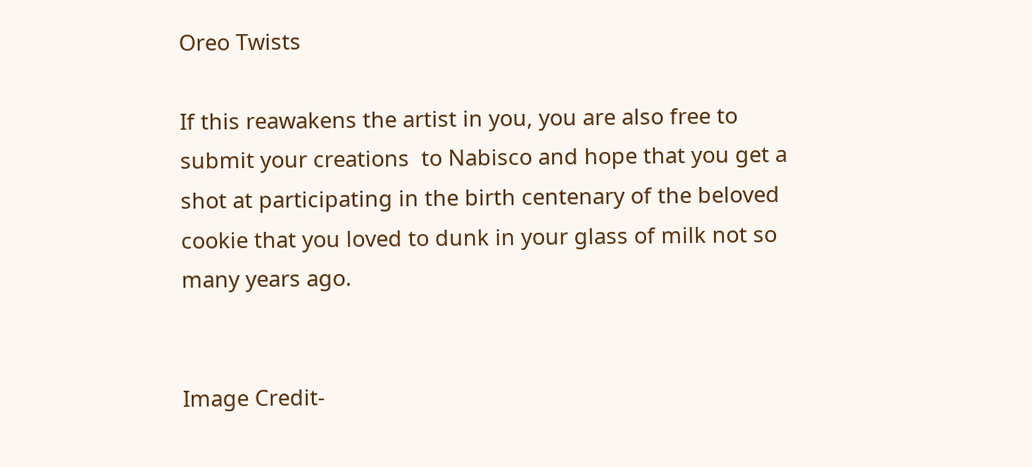Oreo Twists

If this reawakens the artist in you, you are also free to submit your creations  to Nabisco and hope that you get a shot at participating in the birth centenary of the beloved cookie that you loved to dunk in your glass of milk not so many years ago.


Image Credit-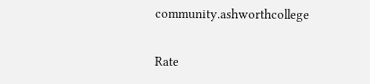community.ashworthcollege


Rate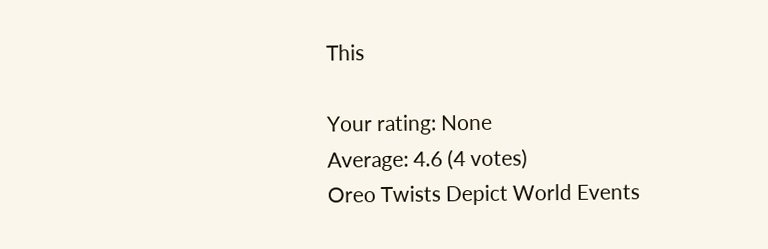This

Your rating: None
Average: 4.6 (4 votes)
Oreo Twists Depict World Events